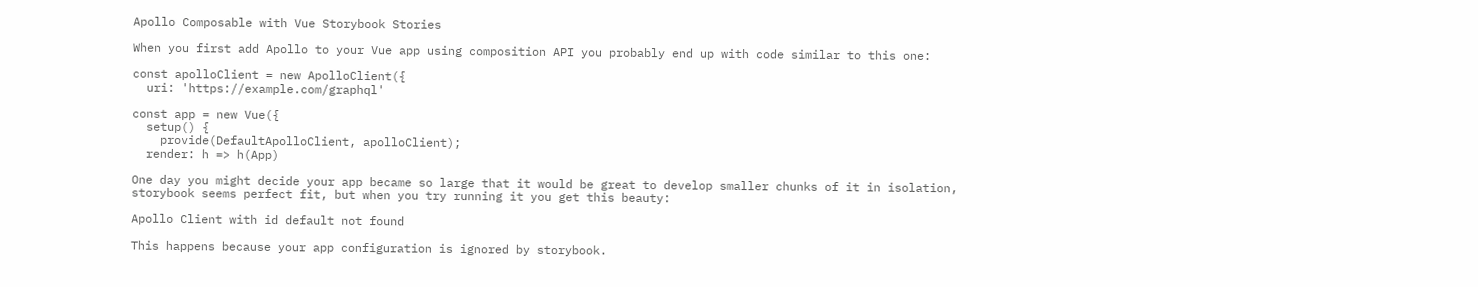Apollo Composable with Vue Storybook Stories

When you first add Apollo to your Vue app using composition API you probably end up with code similar to this one:

const apolloClient = new ApolloClient({
  uri: 'https://example.com/graphql'

const app = new Vue({
  setup() {
    provide(DefaultApolloClient, apolloClient);
  render: h => h(App)

One day you might decide your app became so large that it would be great to develop smaller chunks of it in isolation, storybook seems perfect fit, but when you try running it you get this beauty:

Apollo Client with id default not found

This happens because your app configuration is ignored by storybook.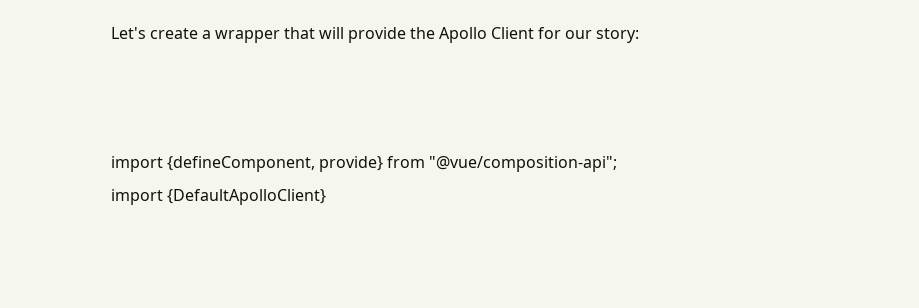Let's create a wrapper that will provide the Apollo Client for our story:



import {defineComponent, provide} from "@vue/composition-api";
import {DefaultApolloClient}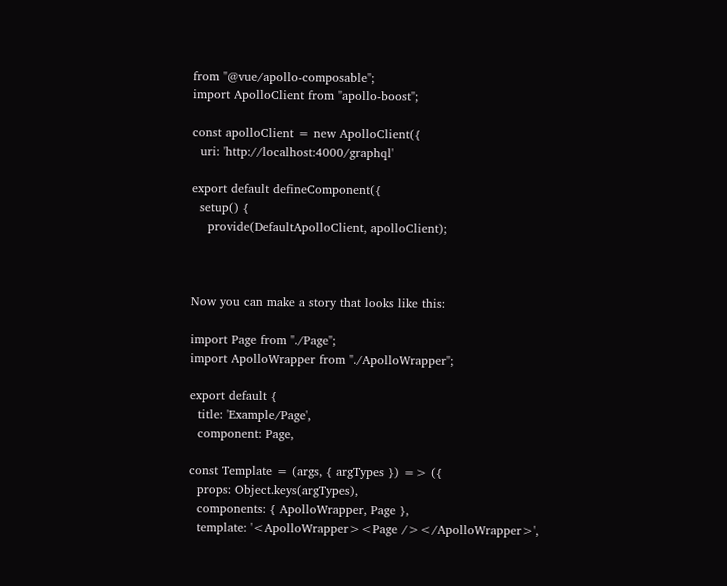from "@vue/apollo-composable";
import ApolloClient from "apollo-boost";

const apolloClient = new ApolloClient({
  uri: 'http://localhost:4000/graphql'

export default defineComponent({
  setup() {
    provide(DefaultApolloClient, apolloClient);



Now you can make a story that looks like this:

import Page from "./Page";
import ApolloWrapper from "./ApolloWrapper";

export default {
  title: 'Example/Page',
  component: Page,

const Template = (args, { argTypes }) => ({
  props: Object.keys(argTypes),
  components: { ApolloWrapper, Page },
  template: '<ApolloWrapper><Page /></ApolloWrapper>',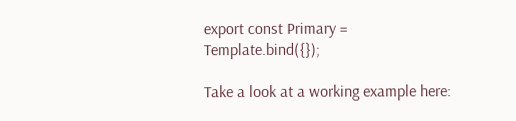export const Primary = Template.bind({});

Take a look at a working example here: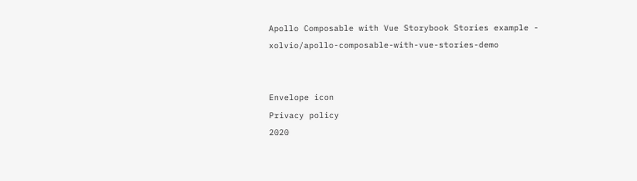Apollo Composable with Vue Storybook Stories example - xolvio/apollo-composable-with-vue-stories-demo


Envelope icon
Privacy policy
2020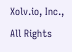Xolv.io, Inc., All Rights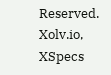Reserved. Xolv.io, XSpecs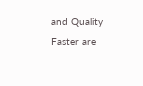and Quality Faster are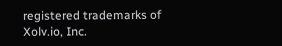registered trademarks of Xolv.io, Inc.